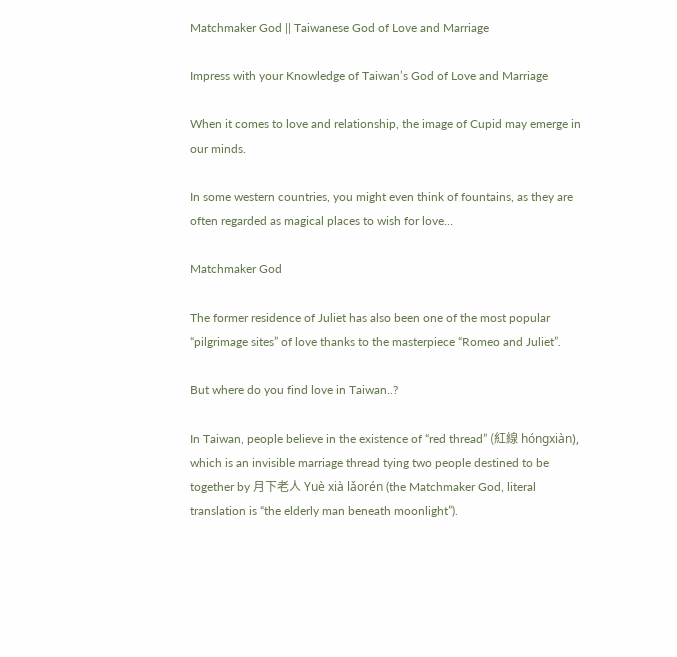Matchmaker God || Taiwanese God of Love and Marriage

Impress with your Knowledge of Taiwan’s God of Love and Marriage

When it comes to love and relationship, the image of Cupid may emerge in our minds.

In some western countries, you might even think of fountains, as they are often regarded as magical places to wish for love…

Matchmaker God

The former residence of Juliet has also been one of the most popular “pilgrimage sites” of love thanks to the masterpiece “Romeo and Juliet”.

But where do you find love in Taiwan..?

In Taiwan, people believe in the existence of “red thread” (紅線 hóngxiàn), which is an invisible marriage thread tying two people destined to be together by 月下老人 Yuè xià lǎorén (the Matchmaker God, literal translation is “the elderly man beneath moonlight”).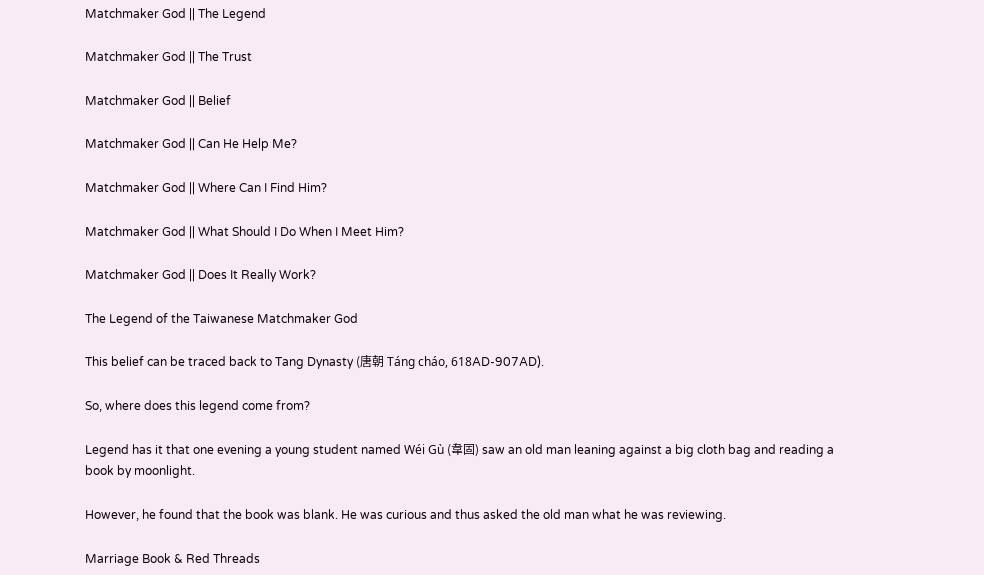Matchmaker God || The Legend

Matchmaker God || The Trust

Matchmaker God || Belief

Matchmaker God || Can He Help Me?

Matchmaker God || Where Can I Find Him?

Matchmaker God || What Should I Do When I Meet Him?

Matchmaker God || Does It Really Work?

The Legend of the Taiwanese Matchmaker God

This belief can be traced back to Tang Dynasty (唐朝 Táng cháo, 618AD-907AD).

So, where does this legend come from?

Legend has it that one evening a young student named Wéi Gù (韋固) saw an old man leaning against a big cloth bag and reading a book by moonlight.

However, he found that the book was blank. He was curious and thus asked the old man what he was reviewing.

Marriage Book & Red Threads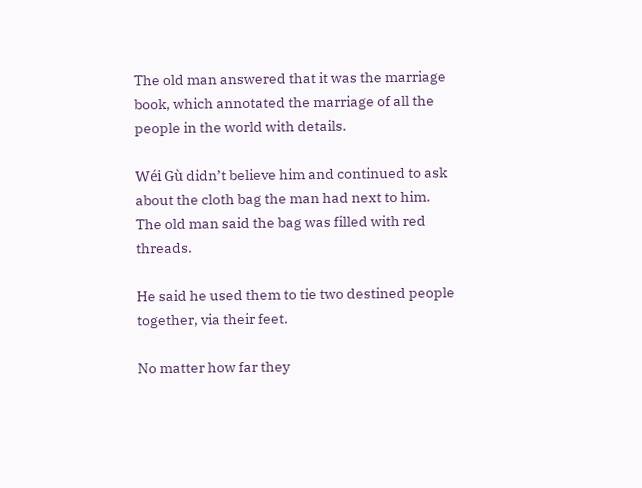The old man answered that it was the marriage book, which annotated the marriage of all the people in the world with details.

Wéi Gù didn’t believe him and continued to ask about the cloth bag the man had next to him. The old man said the bag was filled with red threads.

He said he used them to tie two destined people together, via their feet.

No matter how far they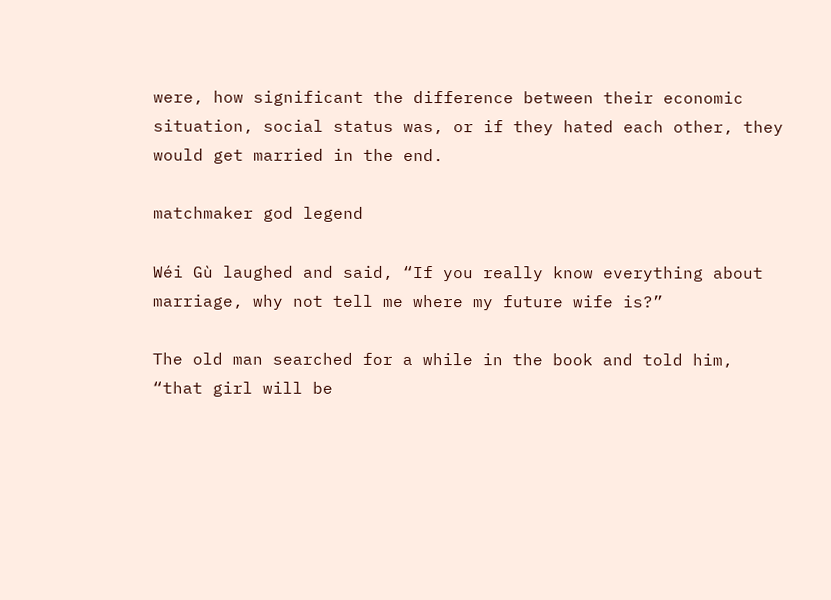were, how significant the difference between their economic situation, social status was, or if they hated each other, they would get married in the end.

matchmaker god legend

Wéi Gù laughed and said, “If you really know everything about marriage, why not tell me where my future wife is?”

The old man searched for a while in the book and told him, “that girl will be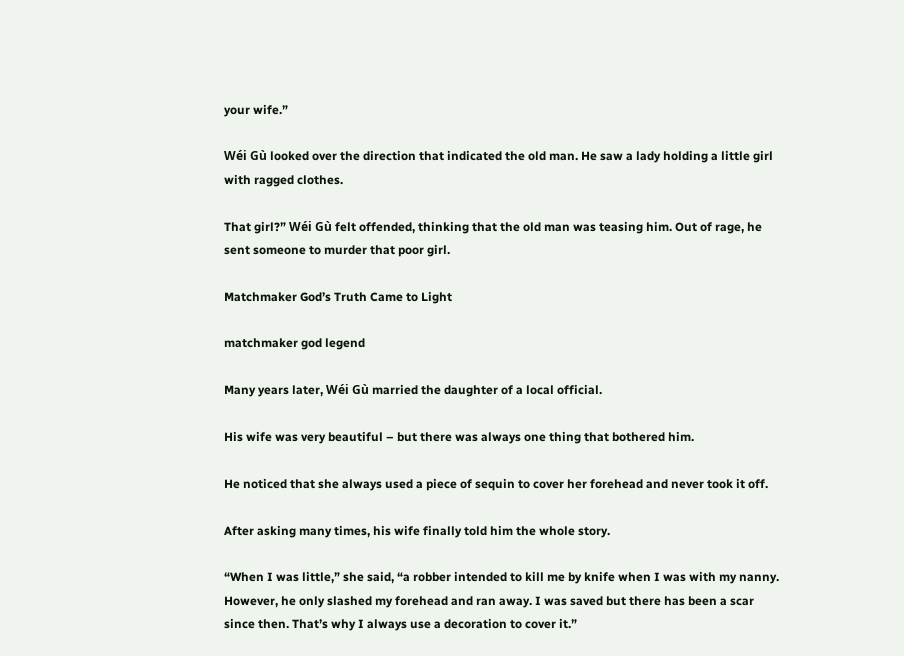your wife.”

Wéi Gù looked over the direction that indicated the old man. He saw a lady holding a little girl with ragged clothes.

That girl?” Wéi Gù felt offended, thinking that the old man was teasing him. Out of rage, he sent someone to murder that poor girl.

Matchmaker God’s Truth Came to Light

matchmaker god legend

Many years later, Wéi Gù married the daughter of a local official.

His wife was very beautiful – but there was always one thing that bothered him.

He noticed that she always used a piece of sequin to cover her forehead and never took it off.

After asking many times, his wife finally told him the whole story.

“When I was little,” she said, “a robber intended to kill me by knife when I was with my nanny. However, he only slashed my forehead and ran away. I was saved but there has been a scar since then. That’s why I always use a decoration to cover it.”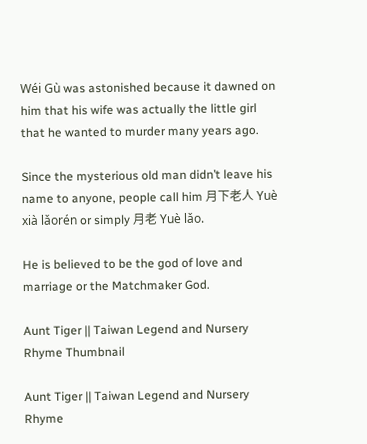Wéi Gù was astonished because it dawned on him that his wife was actually the little girl that he wanted to murder many years ago.

Since the mysterious old man didn’t leave his name to anyone, people call him 月下老人 Yuè xià lǎorén or simply 月老 Yuè lǎo.

He is believed to be the god of love and marriage or the Matchmaker God.

Aunt Tiger || Taiwan Legend and Nursery Rhyme Thumbnail

Aunt Tiger || Taiwan Legend and Nursery Rhyme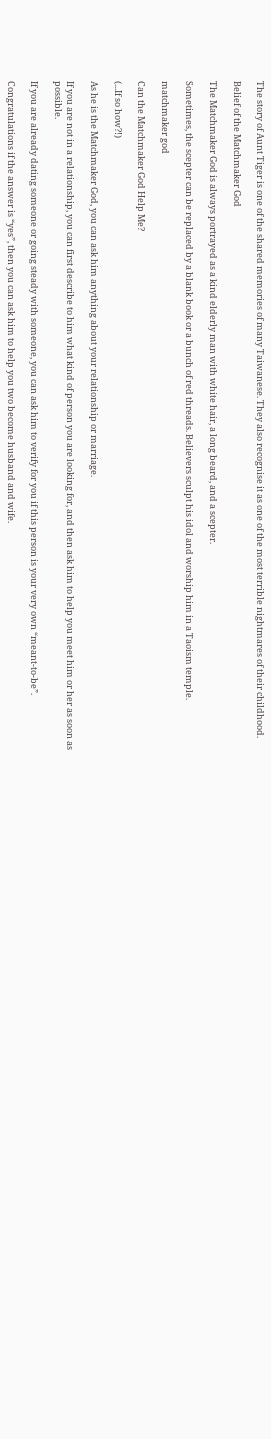The story of Aunt Tiger is one of the shared memories of many Taiwanese. They also recognise it as one of the most terrible nightmares of their childhood.

Belief of the Matchmaker God

The Matchmaker God is always portrayed as a kind elderly man with white hair, a long beard, and a scepter.

Sometimes, the scepter can be replaced by a blank book or a bunch of red threads. Believers sculpt his idol and worship him in a Taoism temple.

matchmaker god

Can the Matchmaker God Help Me?

(...If so how?!)

As he is the Matchmaker God, you can ask him anything about your relationship or marriage.

If you are not in a relationship, you can first describe to him what kind of person you are looking for, and then ask him to help you meet him or her as soon as possible.

If you are already dating someone or going steady with someone, you can ask him to verify for you if this person is your very own “meant-to-be”.

Congratulations if the answer is “yes”, then you can ask him to help you two become husband and wife.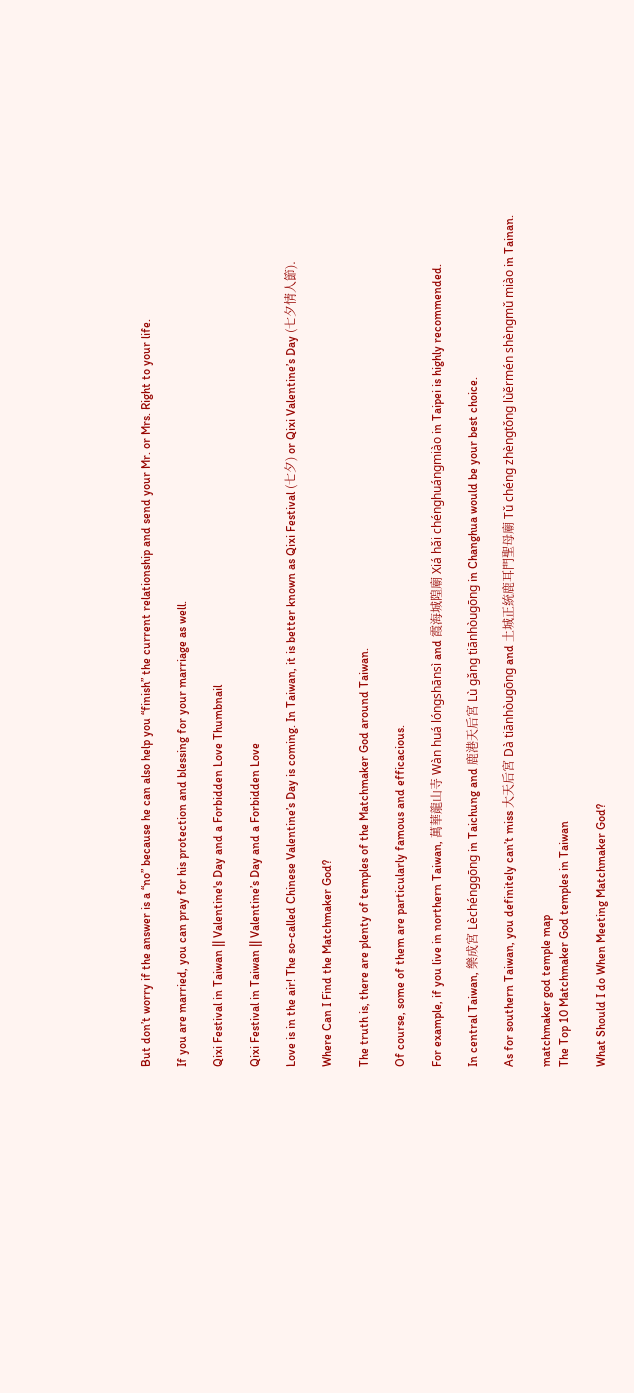But don’t worry if the answer is a “no” because he can also help you “finish” the current relationship and send your Mr. or Mrs. Right to your life.

If you are married, you can pray for his protection and blessing for your marriage as well.

Qixi Festival in Taiwan || Valentine's Day and a Forbidden Love Thumbnail

Qixi Festival in Taiwan || Valentine’s Day and a Forbidden Love

Love is in the air! The so-called Chinese Valentine’s Day is coming. In Taiwan, it is better known as Qixi Festival (七夕) or Qixi Valentine’s Day (七夕情人節).

Where Can I Find the Matchmaker God?

The truth is, there are plenty of temples of the Matchmaker God around Taiwan.

Of course, some of them are particularly famous and efficacious.

For example, if you live in northern Taiwan, 萬華龍山寺 Wàn huá lóngshānsì and 霞海城隍廟 Xiá hǎi chénghuángmiào in Taipei is highly recommended.

In central Taiwan, 樂成宮 Lèchénggōng in Taichung and 鹿港天后宮 Lù gǎng tiānhòugōng in Changhua would be your best choice.

As for southern Taiwan, you definitely can’t miss 大天后宮 Dà tiānhòugōng and 土城正統鹿耳門聖母廟 Tǔ chéng zhèngtǒng lùěrmén shèngmǔ miào in Tainan.

matchmaker god temple map
The Top 10 Matchmaker God temples in Taiwan

What Should I do When Meeting Matchmaker God?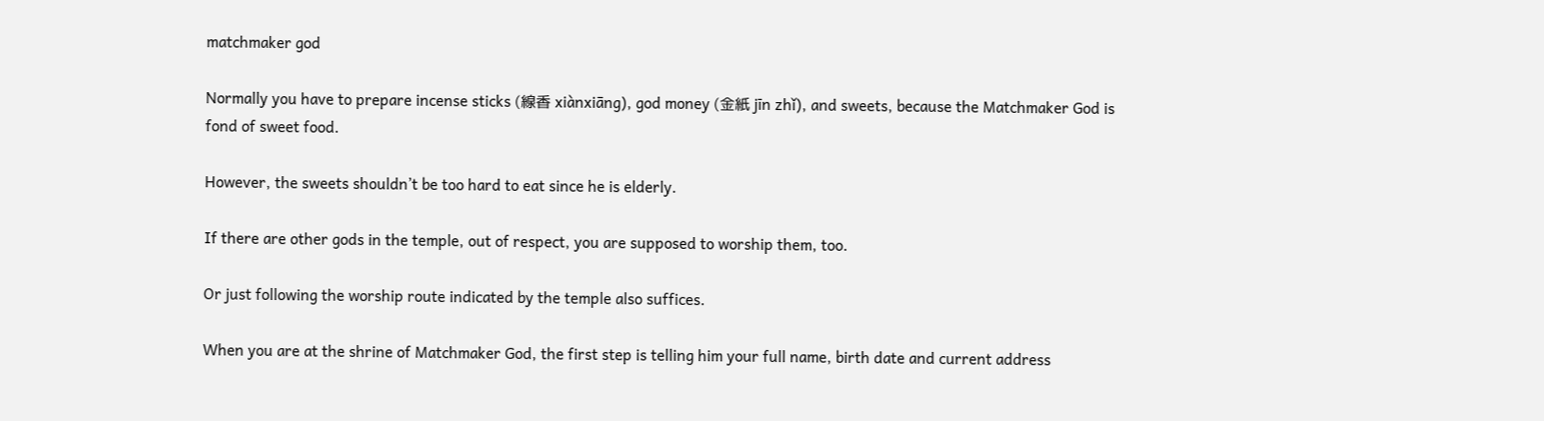matchmaker god

Normally you have to prepare incense sticks (線香 xiànxiāng), god money (金紙 jīn zhǐ), and sweets, because the Matchmaker God is fond of sweet food.

However, the sweets shouldn’t be too hard to eat since he is elderly.

If there are other gods in the temple, out of respect, you are supposed to worship them, too.

Or just following the worship route indicated by the temple also suffices.

When you are at the shrine of Matchmaker God, the first step is telling him your full name, birth date and current address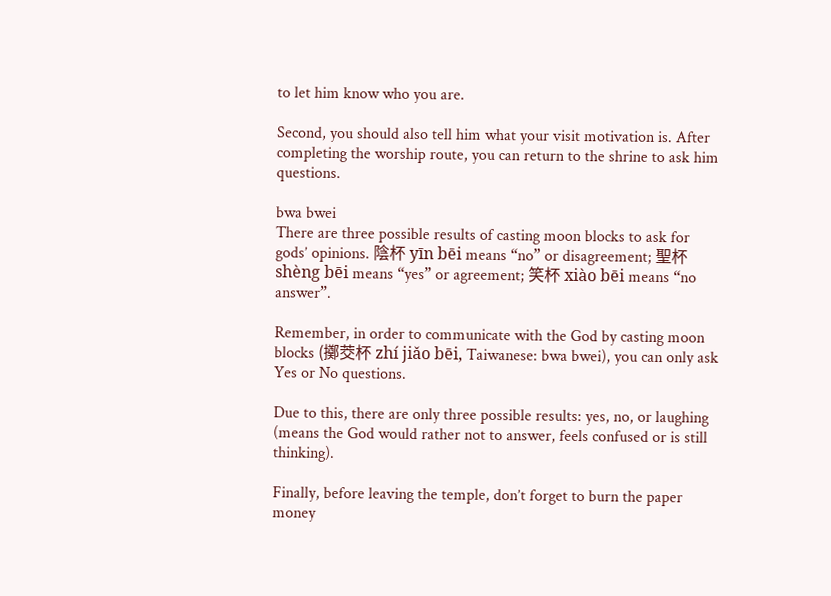to let him know who you are.

Second, you should also tell him what your visit motivation is. After completing the worship route, you can return to the shrine to ask him questions.

bwa bwei
There are three possible results of casting moon blocks to ask for gods’ opinions. 陰杯 yīn bēi means “no” or disagreement; 聖杯 shèng bēi means “yes” or agreement; 笑杯 xiào bēi means “no answer”.

Remember, in order to communicate with the God by casting moon blocks (擲茭杯 zhí jiǎo bēi, Taiwanese: bwa bwei), you can only ask Yes or No questions.

Due to this, there are only three possible results: yes, no, or laughing (means the God would rather not to answer, feels confused or is still thinking).

Finally, before leaving the temple, don’t forget to burn the paper money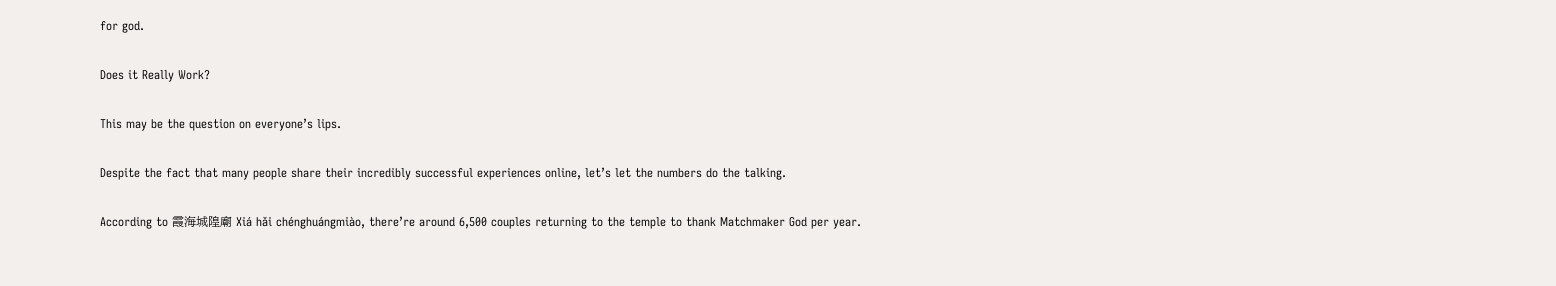for god.

Does it Really Work?

This may be the question on everyone’s lips.

Despite the fact that many people share their incredibly successful experiences online, let’s let the numbers do the talking.

According to 霞海城隍廟 Xiá hǎi chénghuángmiào, there’re around 6,500 couples returning to the temple to thank Matchmaker God per year.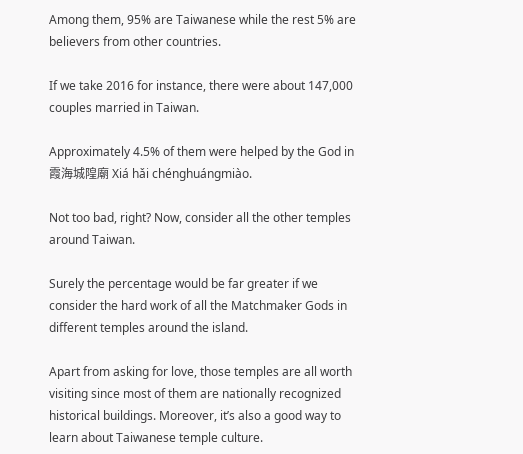Among them, 95% are Taiwanese while the rest 5% are believers from other countries.

If we take 2016 for instance, there were about 147,000 couples married in Taiwan.

Approximately 4.5% of them were helped by the God in 霞海城隍廟 Xiá hǎi chénghuángmiào.

Not too bad, right? Now, consider all the other temples around Taiwan.

Surely the percentage would be far greater if we consider the hard work of all the Matchmaker Gods in different temples around the island.

Apart from asking for love, those temples are all worth visiting since most of them are nationally recognized historical buildings. Moreover, it’s also a good way to learn about Taiwanese temple culture.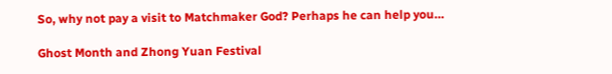So, why not pay a visit to Matchmaker God? Perhaps he can help you…

Ghost Month and Zhong Yuan Festival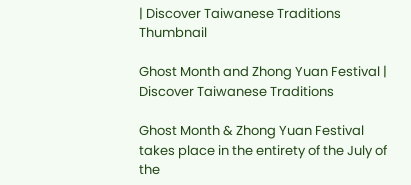| Discover Taiwanese Traditions Thumbnail

Ghost Month and Zhong Yuan Festival | Discover Taiwanese Traditions

Ghost Month & Zhong Yuan Festival takes place in the entirety of the July of the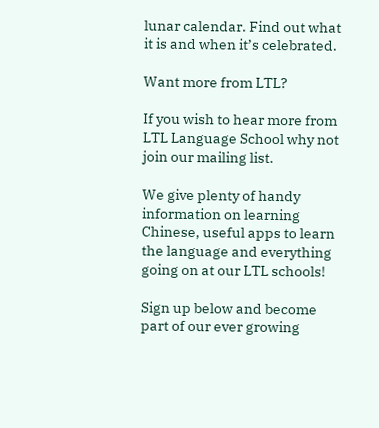lunar calendar. Find out what it is and when it’s celebrated.

Want more from LTL?

If you wish to hear more from LTL Language School why not join our mailing list.

We give plenty of handy information on learning Chinese, useful apps to learn the language and everything going on at our LTL schools!

Sign up below and become part of our ever growing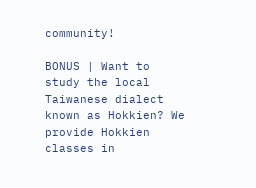community!

BONUS | Want to study the local Taiwanese dialect known as Hokkien? We provide Hokkien classes in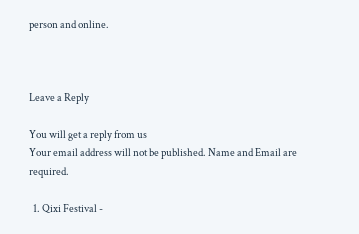person and online.



Leave a Reply

You will get a reply from us
Your email address will not be published. Name and Email are required.

  1. Qixi Festival -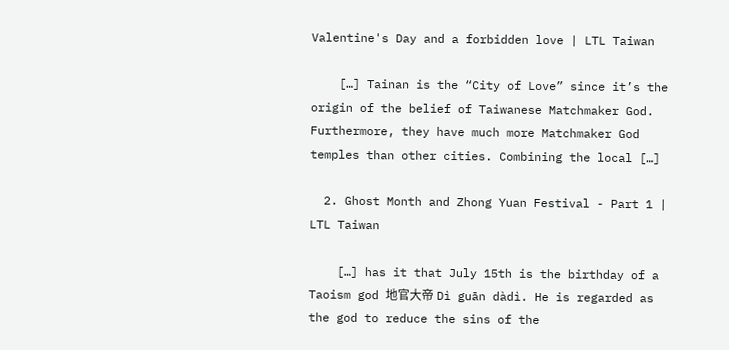Valentine's Day and a forbidden love | LTL Taiwan

    […] Tainan is the “City of Love” since it’s the origin of the belief of Taiwanese Matchmaker God. Furthermore, they have much more Matchmaker God temples than other cities. Combining the local […]

  2. Ghost Month and Zhong Yuan Festival - Part 1 | LTL Taiwan

    […] has it that July 15th is the birthday of a Taoism god 地官大帝 Dì guān dàdì. He is regarded as the god to reduce the sins of the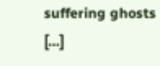suffering ghosts […]